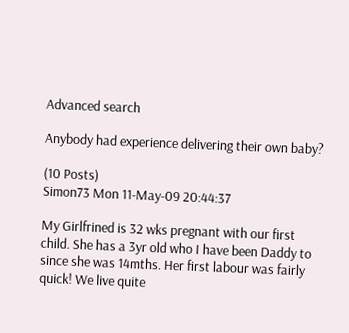Advanced search

Anybody had experience delivering their own baby?

(10 Posts)
Simon73 Mon 11-May-09 20:44:37

My Girlfrined is 32 wks pregnant with our first child. She has a 3yr old who I have been Daddy to since she was 14mths. Her first labour was fairly quick! We live quite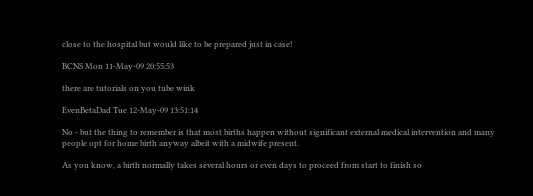close to the hospital but would like to be prepared just in case!

BCNS Mon 11-May-09 20:55:53

there are tutorials on you tube wink

EvenBetaDad Tue 12-May-09 13:51:14

No - but the thing to remember is that most births happen without significant external medical intervention and many people opt for home birth anyway albeit with a midwife present.

As you know, a birth normally takes several hours or even days to proceed from start to finish so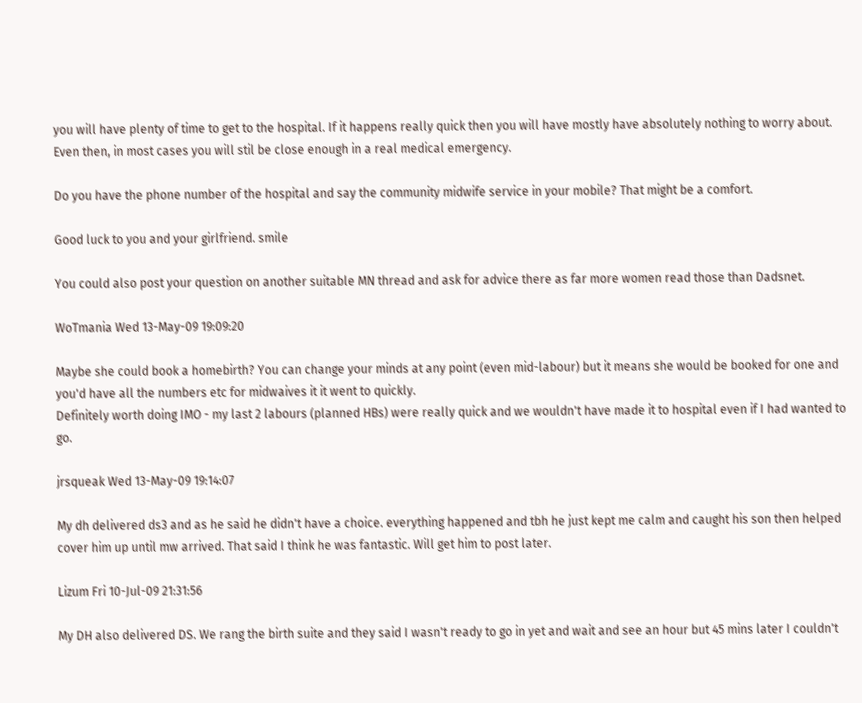you will have plenty of time to get to the hospital. If it happens really quick then you will have mostly have absolutely nothing to worry about. Even then, in most cases you will stil be close enough in a real medical emergency.

Do you have the phone number of the hospital and say the community midwife service in your mobile? That might be a comfort.

Good luck to you and your girlfriend. smile

You could also post your question on another suitable MN thread and ask for advice there as far more women read those than Dadsnet.

WoTmania Wed 13-May-09 19:09:20

Maybe she could book a homebirth? You can change your minds at any point (even mid-labour) but it means she would be booked for one and you'd have all the numbers etc for midwaives it it went to quickly.
Definitely worth doing IMO - my last 2 labours (planned HBs) were really quick and we wouldn't have made it to hospital even if I had wanted to go.

jrsqueak Wed 13-May-09 19:14:07

My dh delivered ds3 and as he said he didn't have a choice. everything happened and tbh he just kept me calm and caught his son then helped cover him up until mw arrived. That said I think he was fantastic. Will get him to post later.

Lizum Fri 10-Jul-09 21:31:56

My DH also delivered DS. We rang the birth suite and they said I wasn't ready to go in yet and wait and see an hour but 45 mins later I couldn't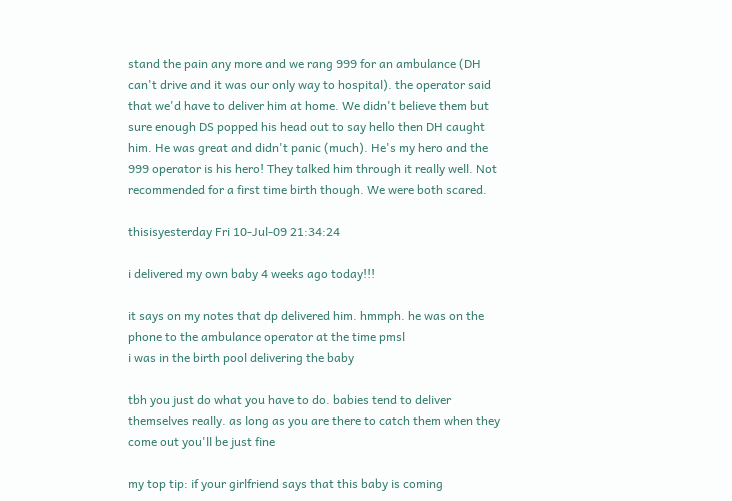stand the pain any more and we rang 999 for an ambulance (DH can't drive and it was our only way to hospital). the operator said that we'd have to deliver him at home. We didn't believe them but sure enough DS popped his head out to say hello then DH caught him. He was great and didn't panic (much). He's my hero and the 999 operator is his hero! They talked him through it really well. Not recommended for a first time birth though. We were both scared.

thisisyesterday Fri 10-Jul-09 21:34:24

i delivered my own baby 4 weeks ago today!!!

it says on my notes that dp delivered him. hmmph. he was on the phone to the ambulance operator at the time pmsl
i was in the birth pool delivering the baby

tbh you just do what you have to do. babies tend to deliver themselves really. as long as you are there to catch them when they come out you'll be just fine

my top tip: if your girlfriend says that this baby is coming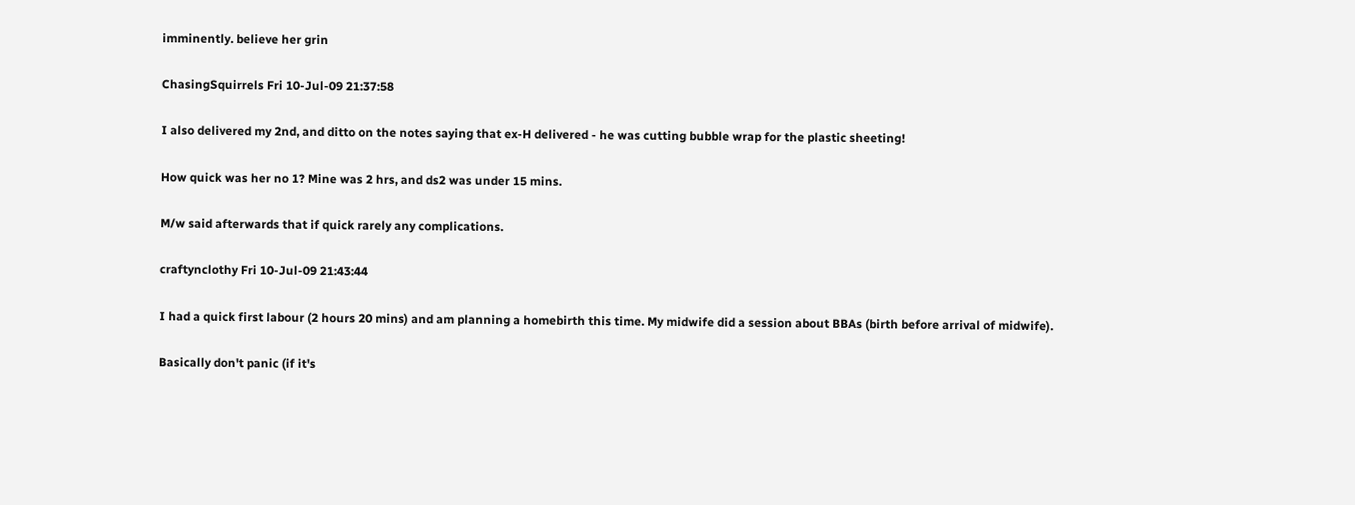imminently. believe her grin

ChasingSquirrels Fri 10-Jul-09 21:37:58

I also delivered my 2nd, and ditto on the notes saying that ex-H delivered - he was cutting bubble wrap for the plastic sheeting!

How quick was her no 1? Mine was 2 hrs, and ds2 was under 15 mins.

M/w said afterwards that if quick rarely any complications.

craftynclothy Fri 10-Jul-09 21:43:44

I had a quick first labour (2 hours 20 mins) and am planning a homebirth this time. My midwife did a session about BBAs (birth before arrival of midwife).

Basically don't panic (if it's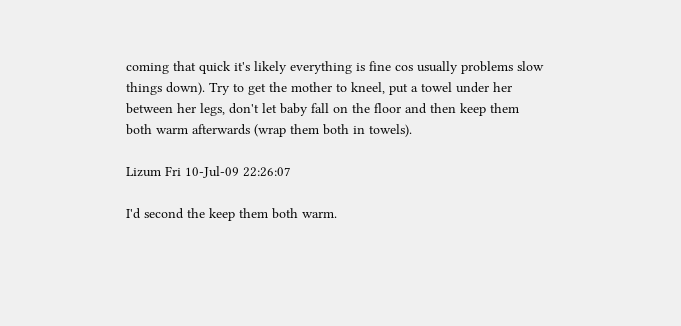coming that quick it's likely everything is fine cos usually problems slow things down). Try to get the mother to kneel, put a towel under her between her legs, don't let baby fall on the floor and then keep them both warm afterwards (wrap them both in towels).

Lizum Fri 10-Jul-09 22:26:07

I'd second the keep them both warm.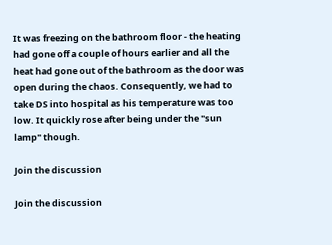It was freezing on the bathroom floor - the heating had gone off a couple of hours earlier and all the heat had gone out of the bathroom as the door was open during the chaos. Consequently, we had to take DS into hospital as his temperature was too low. It quickly rose after being under the "sun lamp" though.

Join the discussion

Join the discussion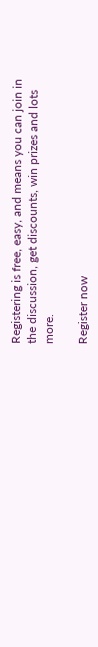Registering is free, easy, and means you can join in the discussion, get discounts, win prizes and lots more.

Register now